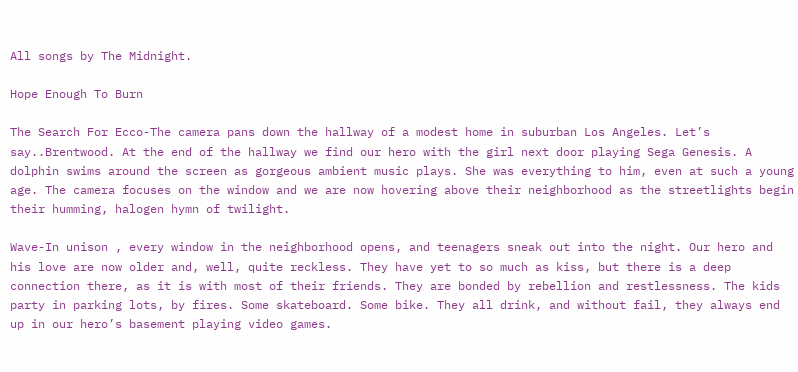All songs by The Midnight.

Hope Enough To Burn

The Search For Ecco-The camera pans down the hallway of a modest home in suburban Los Angeles. Let’s say..Brentwood. At the end of the hallway we find our hero with the girl next door playing Sega Genesis. A dolphin swims around the screen as gorgeous ambient music plays. She was everything to him, even at such a young age. The camera focuses on the window and we are now hovering above their neighborhood as the streetlights begin their humming, halogen hymn of twilight.

Wave-In unison , every window in the neighborhood opens, and teenagers sneak out into the night. Our hero and his love are now older and, well, quite reckless. They have yet to so much as kiss, but there is a deep connection there, as it is with most of their friends. They are bonded by rebellion and restlessness. The kids party in parking lots, by fires. Some skateboard. Some bike. They all drink, and without fail, they always end up in our hero’s basement playing video games.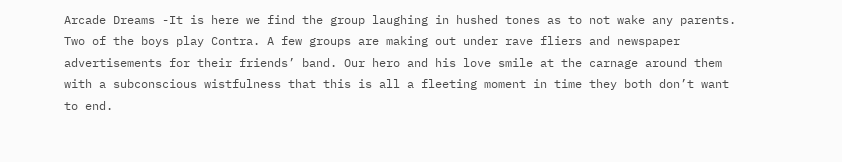Arcade Dreams -It is here we find the group laughing in hushed tones as to not wake any parents. Two of the boys play Contra. A few groups are making out under rave fliers and newspaper advertisements for their friends’ band. Our hero and his love smile at the carnage around them with a subconscious wistfulness that this is all a fleeting moment in time they both don’t want to end.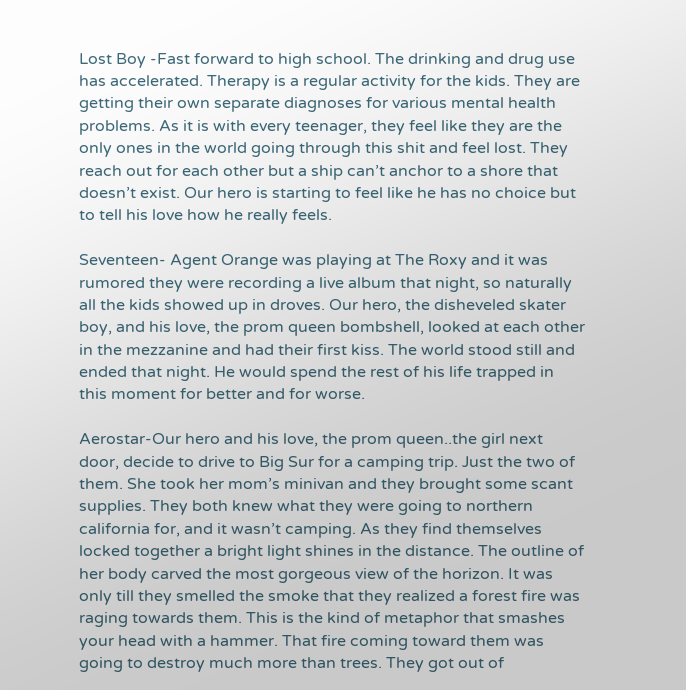Lost Boy -Fast forward to high school. The drinking and drug use has accelerated. Therapy is a regular activity for the kids. They are getting their own separate diagnoses for various mental health problems. As it is with every teenager, they feel like they are the only ones in the world going through this shit and feel lost. They reach out for each other but a ship can’t anchor to a shore that doesn’t exist. Our hero is starting to feel like he has no choice but to tell his love how he really feels.

Seventeen- Agent Orange was playing at The Roxy and it was rumored they were recording a live album that night, so naturally all the kids showed up in droves. Our hero, the disheveled skater boy, and his love, the prom queen bombshell, looked at each other in the mezzanine and had their first kiss. The world stood still and ended that night. He would spend the rest of his life trapped in this moment for better and for worse.

Aerostar-Our hero and his love, the prom queen..the girl next door, decide to drive to Big Sur for a camping trip. Just the two of them. She took her mom’s minivan and they brought some scant supplies. They both knew what they were going to northern california for, and it wasn’t camping. As they find themselves locked together a bright light shines in the distance. The outline of her body carved the most gorgeous view of the horizon. It was only till they smelled the smoke that they realized a forest fire was raging towards them. This is the kind of metaphor that smashes your head with a hammer. That fire coming toward them was going to destroy much more than trees. They got out of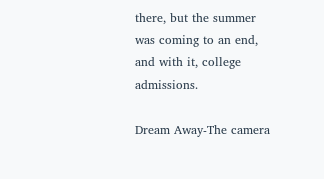there, but the summer was coming to an end, and with it, college admissions.

Dream Away-The camera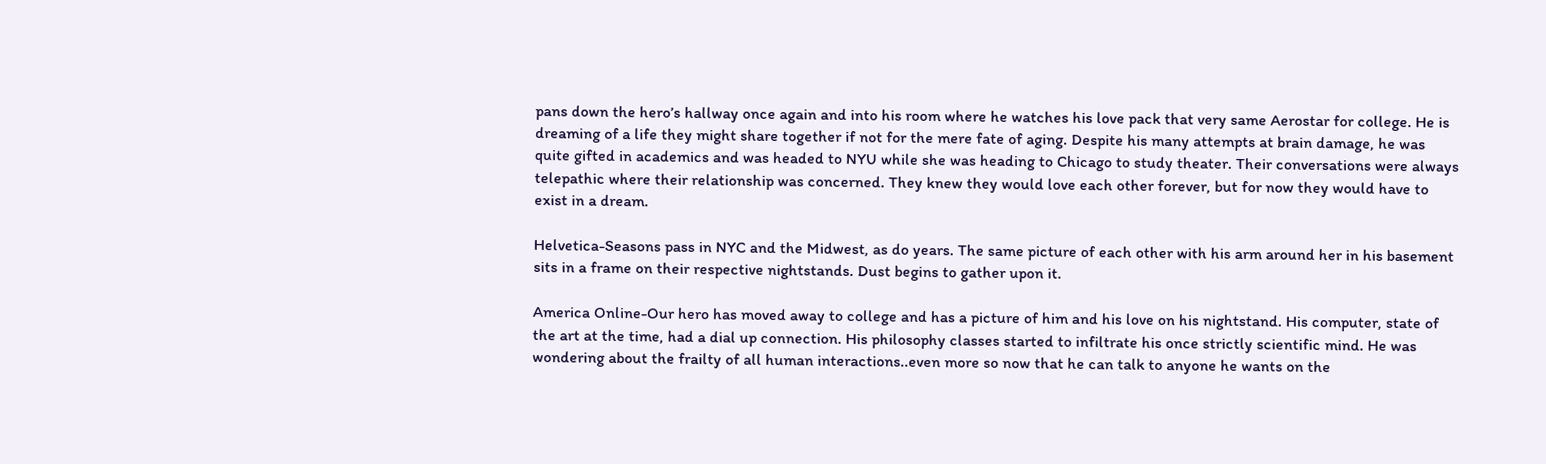pans down the hero’s hallway once again and into his room where he watches his love pack that very same Aerostar for college. He is dreaming of a life they might share together if not for the mere fate of aging. Despite his many attempts at brain damage, he was quite gifted in academics and was headed to NYU while she was heading to Chicago to study theater. Their conversations were always telepathic where their relationship was concerned. They knew they would love each other forever, but for now they would have to exist in a dream.

Helvetica-Seasons pass in NYC and the Midwest, as do years. The same picture of each other with his arm around her in his basement sits in a frame on their respective nightstands. Dust begins to gather upon it.

America Online-Our hero has moved away to college and has a picture of him and his love on his nightstand. His computer, state of the art at the time, had a dial up connection. His philosophy classes started to infiltrate his once strictly scientific mind. He was wondering about the frailty of all human interactions..even more so now that he can talk to anyone he wants on the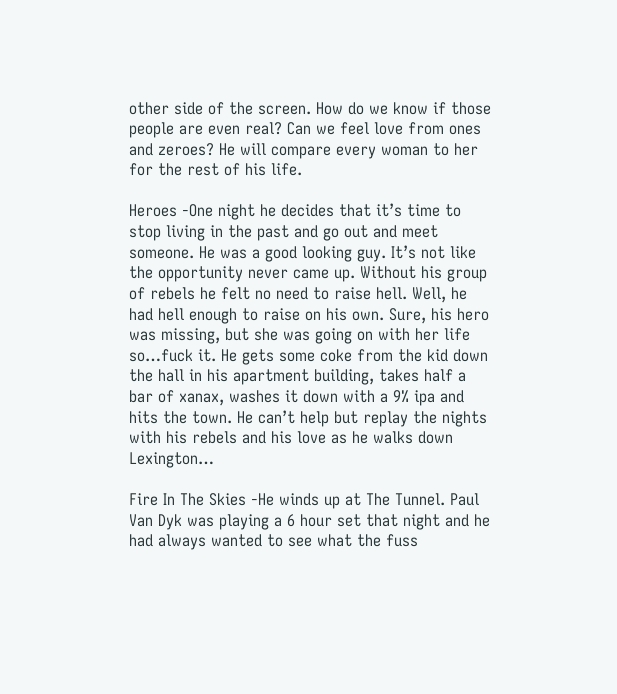other side of the screen. How do we know if those people are even real? Can we feel love from ones and zeroes? He will compare every woman to her for the rest of his life.

Heroes -One night he decides that it’s time to stop living in the past and go out and meet someone. He was a good looking guy. It’s not like the opportunity never came up. Without his group of rebels he felt no need to raise hell. Well, he had hell enough to raise on his own. Sure, his hero was missing, but she was going on with her life so…fuck it. He gets some coke from the kid down the hall in his apartment building, takes half a bar of xanax, washes it down with a 9% ipa and hits the town. He can’t help but replay the nights with his rebels and his love as he walks down Lexington…

Fire In The Skies -He winds up at The Tunnel. Paul Van Dyk was playing a 6 hour set that night and he had always wanted to see what the fuss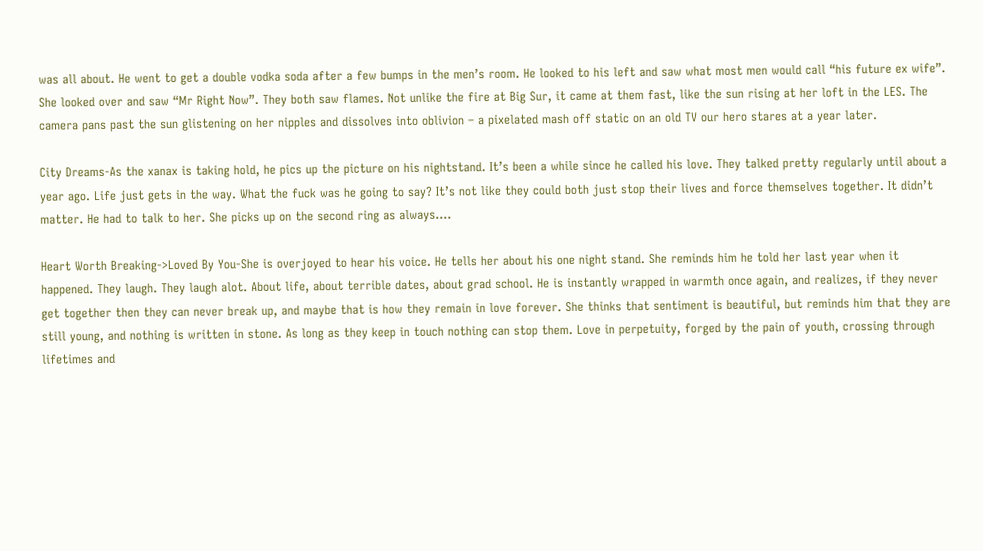was all about. He went to get a double vodka soda after a few bumps in the men’s room. He looked to his left and saw what most men would call “his future ex wife”. She looked over and saw “Mr Right Now”. They both saw flames. Not unlike the fire at Big Sur, it came at them fast, like the sun rising at her loft in the LES. The camera pans past the sun glistening on her nipples and dissolves into oblivion – a pixelated mash off static on an old TV our hero stares at a year later.

City Dreams-As the xanax is taking hold, he pics up the picture on his nightstand. It’s been a while since he called his love. They talked pretty regularly until about a year ago. Life just gets in the way. What the fuck was he going to say? It’s not like they could both just stop their lives and force themselves together. It didn’t matter. He had to talk to her. She picks up on the second ring as always….

Heart Worth Breaking->Loved By You-She is overjoyed to hear his voice. He tells her about his one night stand. She reminds him he told her last year when it happened. They laugh. They laugh alot. About life, about terrible dates, about grad school. He is instantly wrapped in warmth once again, and realizes, if they never get together then they can never break up, and maybe that is how they remain in love forever. She thinks that sentiment is beautiful, but reminds him that they are still young, and nothing is written in stone. As long as they keep in touch nothing can stop them. Love in perpetuity, forged by the pain of youth, crossing through lifetimes and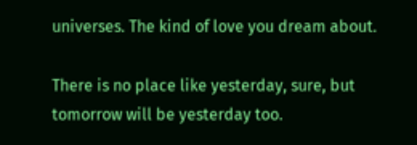universes. The kind of love you dream about.

There is no place like yesterday, sure, but tomorrow will be yesterday too.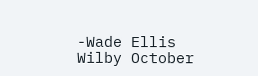-Wade Ellis Wilby October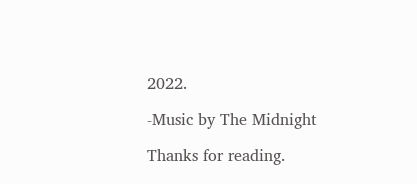2022.

-Music by The Midnight

Thanks for reading.